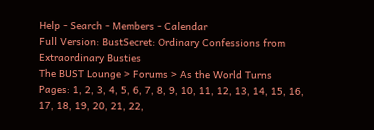Help - Search - Members - Calendar
Full Version: BustSecret: Ordinary Confessions from Extraordinary Busties
The BUST Lounge > Forums > As the World Turns
Pages: 1, 2, 3, 4, 5, 6, 7, 8, 9, 10, 11, 12, 13, 14, 15, 16, 17, 18, 19, 20, 21, 22,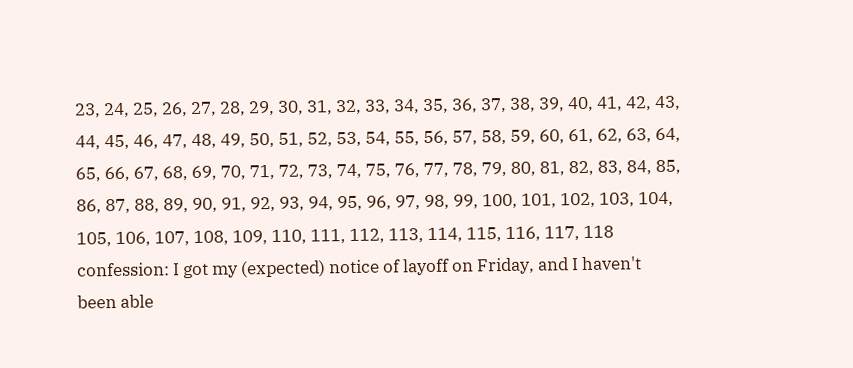23, 24, 25, 26, 27, 28, 29, 30, 31, 32, 33, 34, 35, 36, 37, 38, 39, 40, 41, 42, 43, 44, 45, 46, 47, 48, 49, 50, 51, 52, 53, 54, 55, 56, 57, 58, 59, 60, 61, 62, 63, 64, 65, 66, 67, 68, 69, 70, 71, 72, 73, 74, 75, 76, 77, 78, 79, 80, 81, 82, 83, 84, 85, 86, 87, 88, 89, 90, 91, 92, 93, 94, 95, 96, 97, 98, 99, 100, 101, 102, 103, 104, 105, 106, 107, 108, 109, 110, 111, 112, 113, 114, 115, 116, 117, 118
confession: I got my (expected) notice of layoff on Friday, and I haven't been able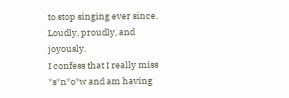to stop singing ever since. Loudly, proudly, and joyously.
I confess that I really miss *s*n*o*w and am having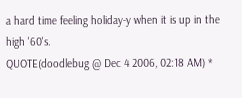a hard time feeling holiday-y when it is up in the high '60's.
QUOTE(doodlebug @ Dec 4 2006, 02:18 AM) *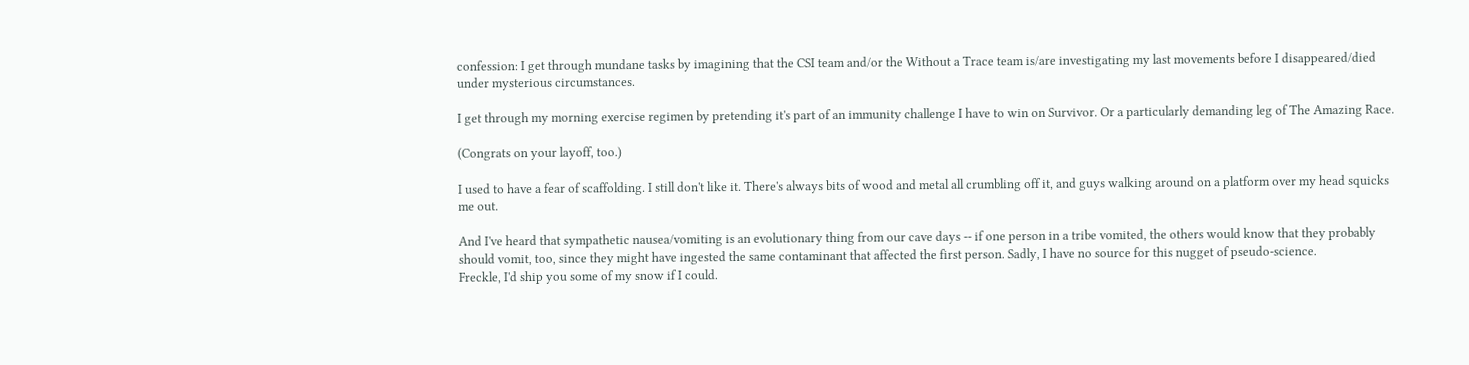confession: I get through mundane tasks by imagining that the CSI team and/or the Without a Trace team is/are investigating my last movements before I disappeared/died under mysterious circumstances.

I get through my morning exercise regimen by pretending it's part of an immunity challenge I have to win on Survivor. Or a particularly demanding leg of The Amazing Race.

(Congrats on your layoff, too.)

I used to have a fear of scaffolding. I still don't like it. There's always bits of wood and metal all crumbling off it, and guys walking around on a platform over my head squicks me out.

And I've heard that sympathetic nausea/vomiting is an evolutionary thing from our cave days -- if one person in a tribe vomited, the others would know that they probably should vomit, too, since they might have ingested the same contaminant that affected the first person. Sadly, I have no source for this nugget of pseudo-science.
Freckle, I'd ship you some of my snow if I could.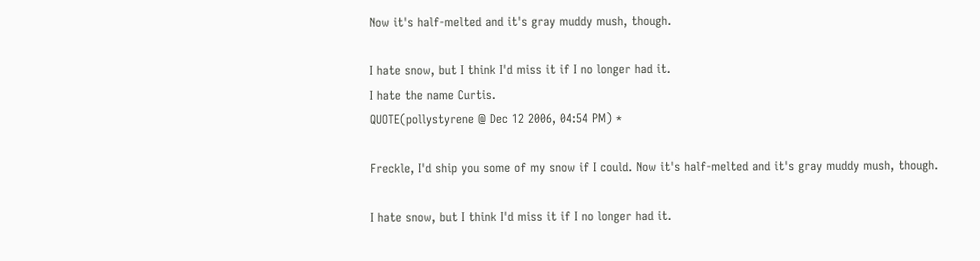Now it's half-melted and it's gray muddy mush, though.

I hate snow, but I think I'd miss it if I no longer had it.
I hate the name Curtis.
QUOTE(pollystyrene @ Dec 12 2006, 04:54 PM) *

Freckle, I'd ship you some of my snow if I could. Now it's half-melted and it's gray muddy mush, though.

I hate snow, but I think I'd miss it if I no longer had it.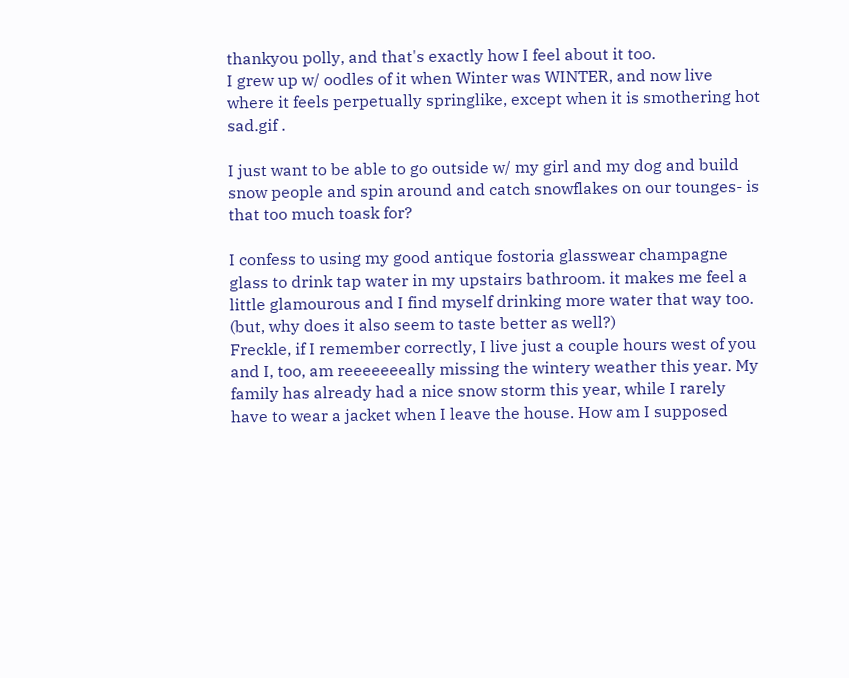thankyou polly, and that's exactly how I feel about it too.
I grew up w/ oodles of it when Winter was WINTER, and now live where it feels perpetually springlike, except when it is smothering hot sad.gif .

I just want to be able to go outside w/ my girl and my dog and build snow people and spin around and catch snowflakes on our tounges- is that too much toask for?

I confess to using my good antique fostoria glasswear champagne glass to drink tap water in my upstairs bathroom. it makes me feel a little glamourous and I find myself drinking more water that way too.
(but, why does it also seem to taste better as well?)
Freckle, if I remember correctly, I live just a couple hours west of you and I, too, am reeeeeeeally missing the wintery weather this year. My family has already had a nice snow storm this year, while I rarely have to wear a jacket when I leave the house. How am I supposed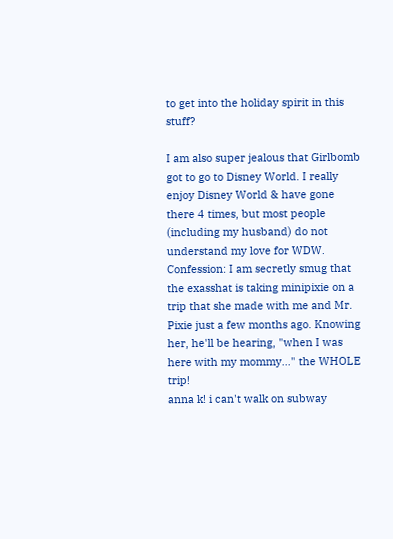to get into the holiday spirit in this stuff?

I am also super jealous that Girlbomb got to go to Disney World. I really enjoy Disney World & have gone there 4 times, but most people (including my husband) do not understand my love for WDW.
Confession: I am secretly smug that the exasshat is taking minipixie on a trip that she made with me and Mr. Pixie just a few months ago. Knowing her, he'll be hearing, "when I was here with my mommy..." the WHOLE trip!
anna k! i can't walk on subway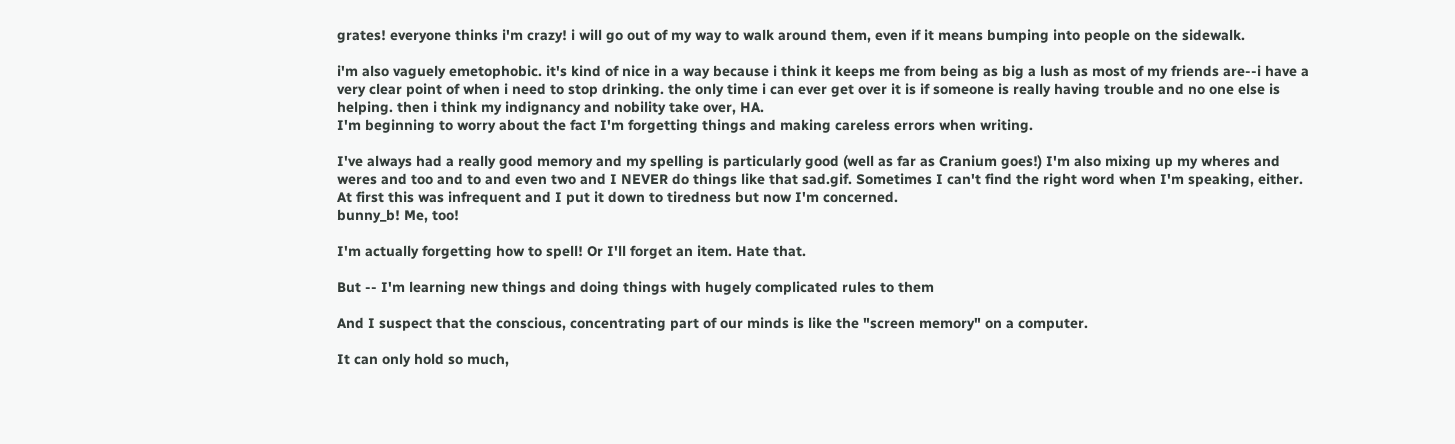grates! everyone thinks i'm crazy! i will go out of my way to walk around them, even if it means bumping into people on the sidewalk.

i'm also vaguely emetophobic. it's kind of nice in a way because i think it keeps me from being as big a lush as most of my friends are--i have a very clear point of when i need to stop drinking. the only time i can ever get over it is if someone is really having trouble and no one else is helping. then i think my indignancy and nobility take over, HA.
I'm beginning to worry about the fact I'm forgetting things and making careless errors when writing.

I've always had a really good memory and my spelling is particularly good (well as far as Cranium goes!) I'm also mixing up my wheres and weres and too and to and even two and I NEVER do things like that sad.gif. Sometimes I can't find the right word when I'm speaking, either. At first this was infrequent and I put it down to tiredness but now I'm concerned.
bunny_b! Me, too!

I'm actually forgetting how to spell! Or I'll forget an item. Hate that.

But -- I'm learning new things and doing things with hugely complicated rules to them

And I suspect that the conscious, concentrating part of our minds is like the "screen memory" on a computer.

It can only hold so much,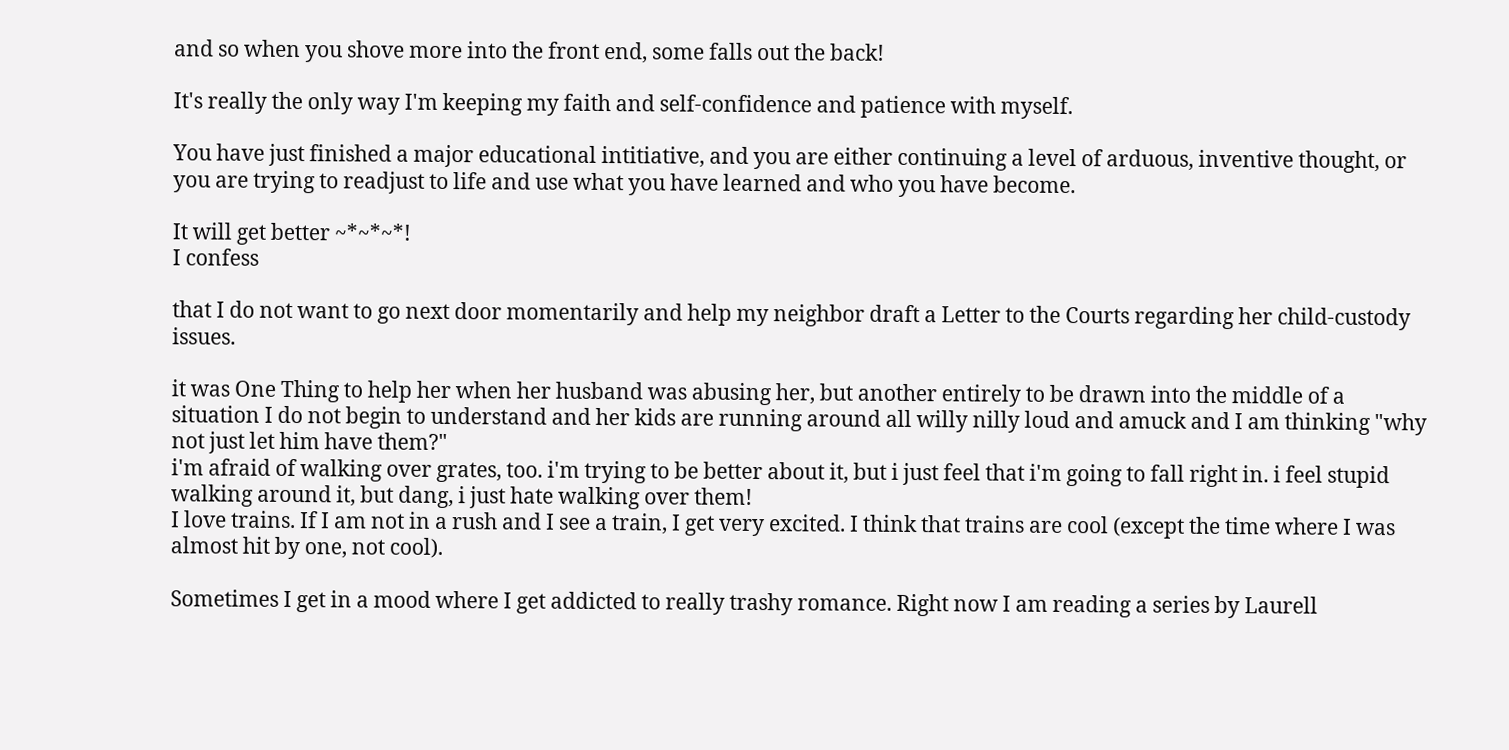and so when you shove more into the front end, some falls out the back!

It's really the only way I'm keeping my faith and self-confidence and patience with myself.

You have just finished a major educational intitiative, and you are either continuing a level of arduous, inventive thought, or you are trying to readjust to life and use what you have learned and who you have become.

It will get better ~*~*~*!
I confess

that I do not want to go next door momentarily and help my neighbor draft a Letter to the Courts regarding her child-custody issues.

it was One Thing to help her when her husband was abusing her, but another entirely to be drawn into the middle of a situation I do not begin to understand and her kids are running around all willy nilly loud and amuck and I am thinking "why not just let him have them?"
i'm afraid of walking over grates, too. i'm trying to be better about it, but i just feel that i'm going to fall right in. i feel stupid walking around it, but dang, i just hate walking over them!
I love trains. If I am not in a rush and I see a train, I get very excited. I think that trains are cool (except the time where I was almost hit by one, not cool).

Sometimes I get in a mood where I get addicted to really trashy romance. Right now I am reading a series by Laurell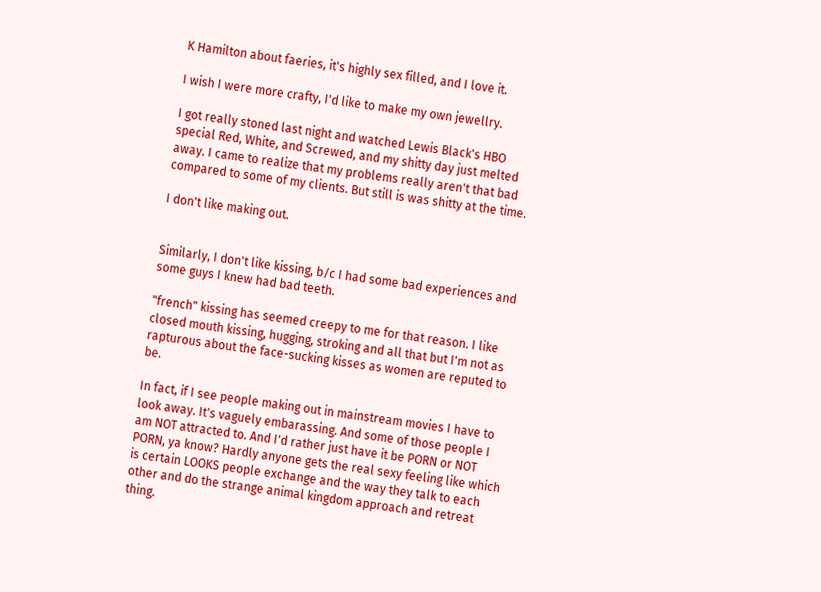K Hamilton about faeries, it's highly sex filled, and I love it.

I wish I were more crafty, I'd like to make my own jewellry.

I got really stoned last night and watched Lewis Black's HBO special Red, White, and Screwed, and my shitty day just melted away. I came to realize that my problems really aren't that bad compared to some of my clients. But still is was shitty at the time.

I don't like making out.


Similarly, I don't like kissing, b/c I had some bad experiences and some guys I knew had bad teeth.

"french" kissing has seemed creepy to me for that reason. I like closed mouth kissing, hugging, stroking and all that but I'm not as rapturous about the face-sucking kisses as women are reputed to be.

In fact, if I see people making out in mainstream movies I have to look away. It's vaguely embarassing. And some of those people I am NOT attracted to. And I'd rather just have it be PORN or NOT PORN, ya know? Hardly anyone gets the real sexy feeling like which is certain LOOKS people exchange and the way they talk to each other and do the strange animal kingdom approach and retreat thing.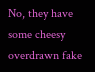No, they have some cheesy overdrawn fake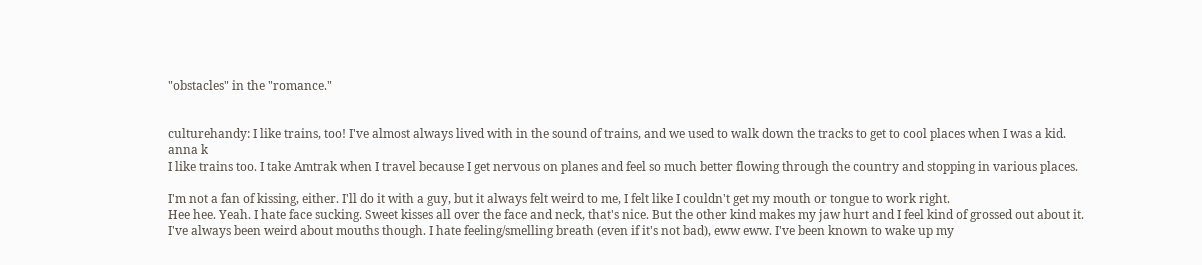"obstacles" in the "romance."


culturehandy: I like trains, too! I've almost always lived with in the sound of trains, and we used to walk down the tracks to get to cool places when I was a kid.
anna k
I like trains too. I take Amtrak when I travel because I get nervous on planes and feel so much better flowing through the country and stopping in various places.

I'm not a fan of kissing, either. I'll do it with a guy, but it always felt weird to me, I felt like I couldn't get my mouth or tongue to work right.
Hee hee. Yeah. I hate face sucking. Sweet kisses all over the face and neck, that's nice. But the other kind makes my jaw hurt and I feel kind of grossed out about it.
I've always been weird about mouths though. I hate feeling/smelling breath (even if it's not bad), eww eww. I've been known to wake up my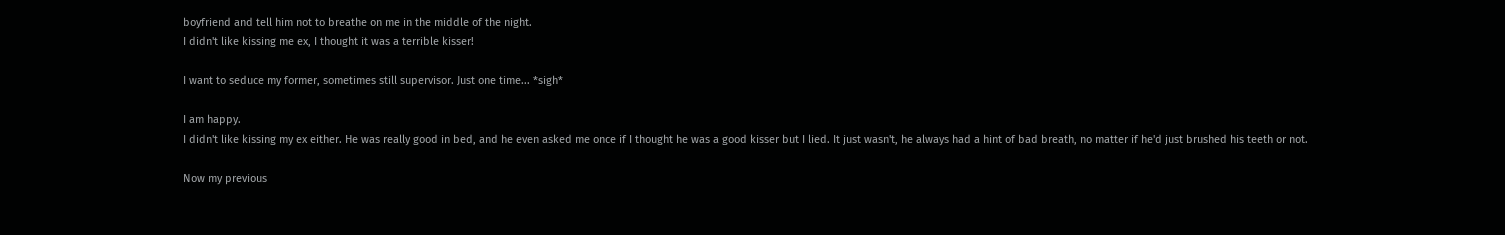boyfriend and tell him not to breathe on me in the middle of the night.
I didn't like kissing me ex, I thought it was a terrible kisser!

I want to seduce my former, sometimes still supervisor. Just one time... *sigh*

I am happy.
I didn't like kissing my ex either. He was really good in bed, and he even asked me once if I thought he was a good kisser but I lied. It just wasn't, he always had a hint of bad breath, no matter if he'd just brushed his teeth or not.

Now my previous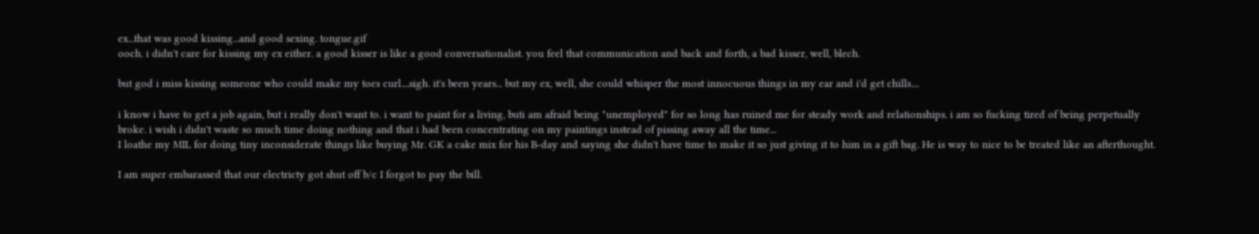ex...that was good kissing...and good sexing. tongue.gif
ooch. i didn't care for kissing my ex either. a good kisser is like a good conversationalist. you feel that communication and back and forth, a bad kisser, well, blech.

but god i miss kissing someone who could make my toes curl....sigh. it's been years... but my ex, well, she could whisper the most innocuous things in my ear and i'd get chills....

i know i have to get a job again, but i really don't want to. i want to paint for a living, buti am afraid being "unemployed" for so long has ruined me for steady work and relationships. i am so fucking tired of being perpetually broke. i wish i didn't waste so much time doing nothing and that i had been concentrating on my paintings instead of pissing away all the time...
I loathe my MIL for doing tiny inconsiderate things like buying Mr. GK a cake mix for his B-day and saying she didn't have time to make it so just giving it to him in a gift bag. He is way to nice to be treated like an afterthought.

I am super embarassed that our electricty got shut off b/c I forgot to pay the bill.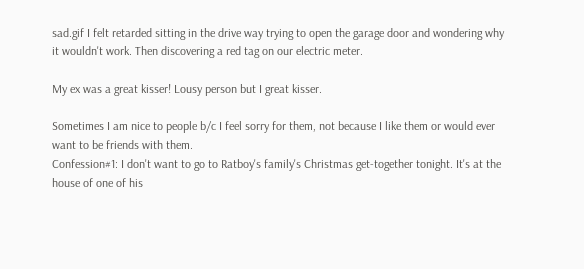sad.gif I felt retarded sitting in the drive way trying to open the garage door and wondering why it wouldn't work. Then discovering a red tag on our electric meter.

My ex was a great kisser! Lousy person but I great kisser.

Sometimes I am nice to people b/c I feel sorry for them, not because I like them or would ever want to be friends with them.
Confession#1: I don't want to go to Ratboy's family's Christmas get-together tonight. It's at the house of one of his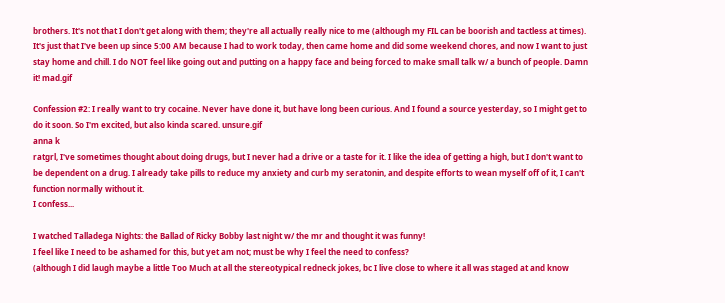brothers. It's not that I don't get along with them; they're all actually really nice to me (although my FIL can be boorish and tactless at times). It's just that I've been up since 5:00 AM because I had to work today, then came home and did some weekend chores, and now I want to just stay home and chill. I do NOT feel like going out and putting on a happy face and being forced to make small talk w/ a bunch of people. Damn it! mad.gif

Confession #2: I really want to try cocaine. Never have done it, but have long been curious. And I found a source yesterday, so I might get to do it soon. So I'm excited, but also kinda scared. unsure.gif
anna k
ratgrl, I've sometimes thought about doing drugs, but I never had a drive or a taste for it. I like the idea of getting a high, but I don't want to be dependent on a drug. I already take pills to reduce my anxiety and curb my seratonin, and despite efforts to wean myself off of it, I can't function normally without it.
I confess...

I watched Talladega Nights: the Ballad of Ricky Bobby last night w/ the mr and thought it was funny!
I feel like I need to be ashamed for this, but yet am not; must be why I feel the need to confess?
(although I did laugh maybe a little Too Much at all the stereotypical redneck jokes, bc I live close to where it all was staged at and know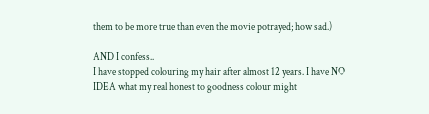them to be more true than even the movie potrayed; how sad.)

AND I confess..
I have stopped colouring my hair after almost 12 years. I have NO IDEA what my real honest to goodness colour might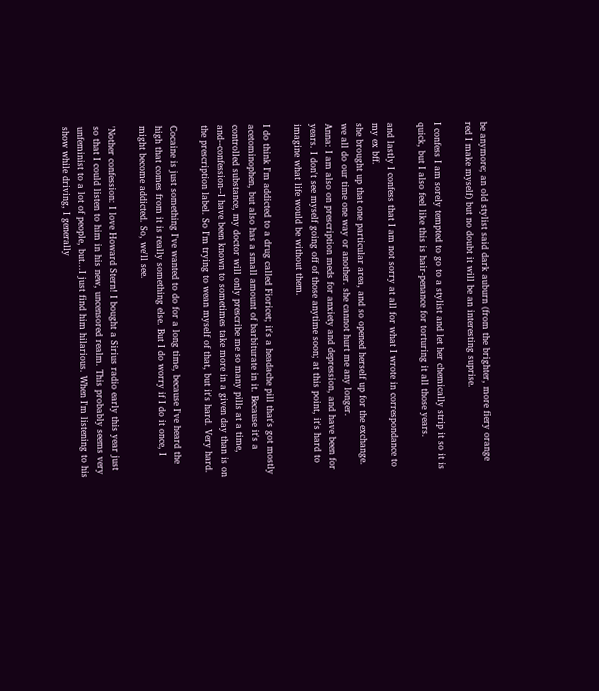be anymore; an old stylist said dark auburn (from the brighter, more fiery orange red I make myself) but no doubt it will be an interesting suprise.

I confess I am sorely tempted to go to a stylist and let her chemically strip it so it is quick, but I also feel like this is hair-penance for torturing it all those years.

and lastly I confess that I am not sorry at all for what I wrote in correspondance to my ex bff.
she brought up that one particular area, and so opened herself up for the exchange.
we all do our time one way or another. she cannot hurt me any longer.
Anna: I am also on prescription meds for anxiety and depression, and have been for years. I don't see myself going off of those anytime soon; at this point, it's hard to imagine what life would be without them.

I do think I'm addicted to a drug called Fioricet; it's a headache pill that's got mostly acetominophen, but also has a small amount of barbiturate in it. Because it's a controlled substance, my doctor will only prescribe me so many pills at a time, and--confession--I have been known to sometimes take more in a given day than is on the prescription label. So I'm trying to wean myself of that, but it's hard. Very hard.

Cocaine is just something I've wanted to do for a long time, because I've heard the high that comes from it is really something else. But I do worry if I do it once, I might become addicted. So, we'll see.

'Nother confession: I love Howard Stern! I bought a Sirius radio early this year just so that I could listen to him in his new, uncensored realm. This probably seems very unfeminist to a lot of people, but...I just find him hilarious. When I'm listening to his show while driving, I generally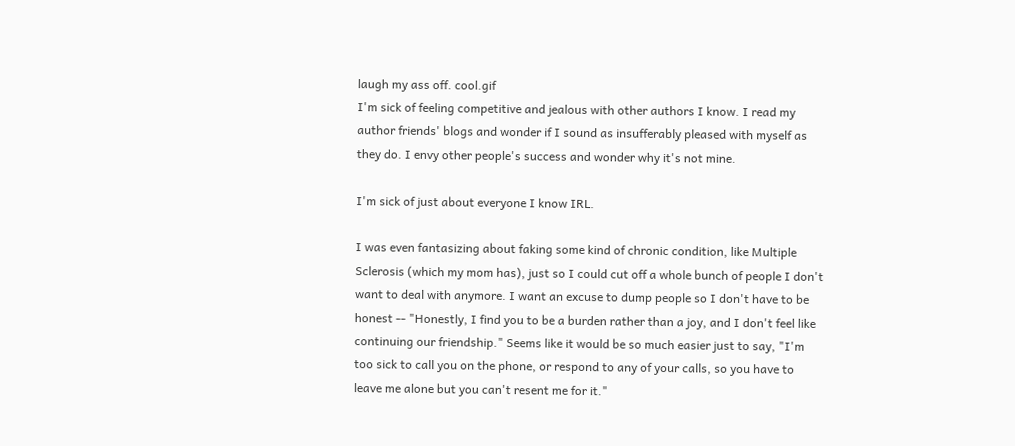laugh my ass off. cool.gif
I'm sick of feeling competitive and jealous with other authors I know. I read my author friends' blogs and wonder if I sound as insufferably pleased with myself as they do. I envy other people's success and wonder why it's not mine.

I'm sick of just about everyone I know IRL.

I was even fantasizing about faking some kind of chronic condition, like Multiple Sclerosis (which my mom has), just so I could cut off a whole bunch of people I don't want to deal with anymore. I want an excuse to dump people so I don't have to be honest -- "Honestly, I find you to be a burden rather than a joy, and I don't feel like continuing our friendship." Seems like it would be so much easier just to say, "I'm too sick to call you on the phone, or respond to any of your calls, so you have to leave me alone but you can't resent me for it."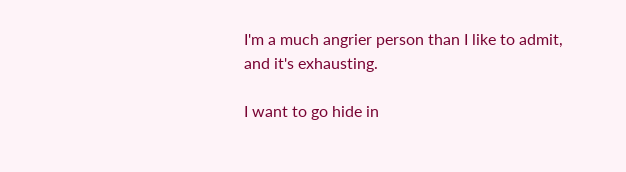I'm a much angrier person than I like to admit, and it's exhausting.

I want to go hide in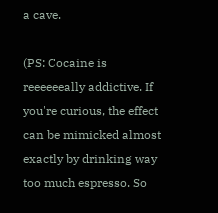a cave.

(PS: Cocaine is reeeeeeally addictive. If you're curious, the effect can be mimicked almost exactly by drinking way too much espresso. So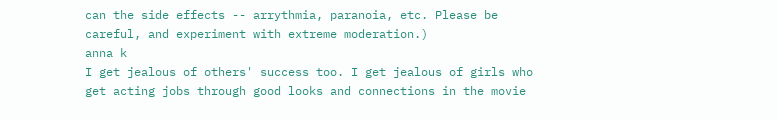can the side effects -- arrythmia, paranoia, etc. Please be careful, and experiment with extreme moderation.)
anna k
I get jealous of others' success too. I get jealous of girls who get acting jobs through good looks and connections in the movie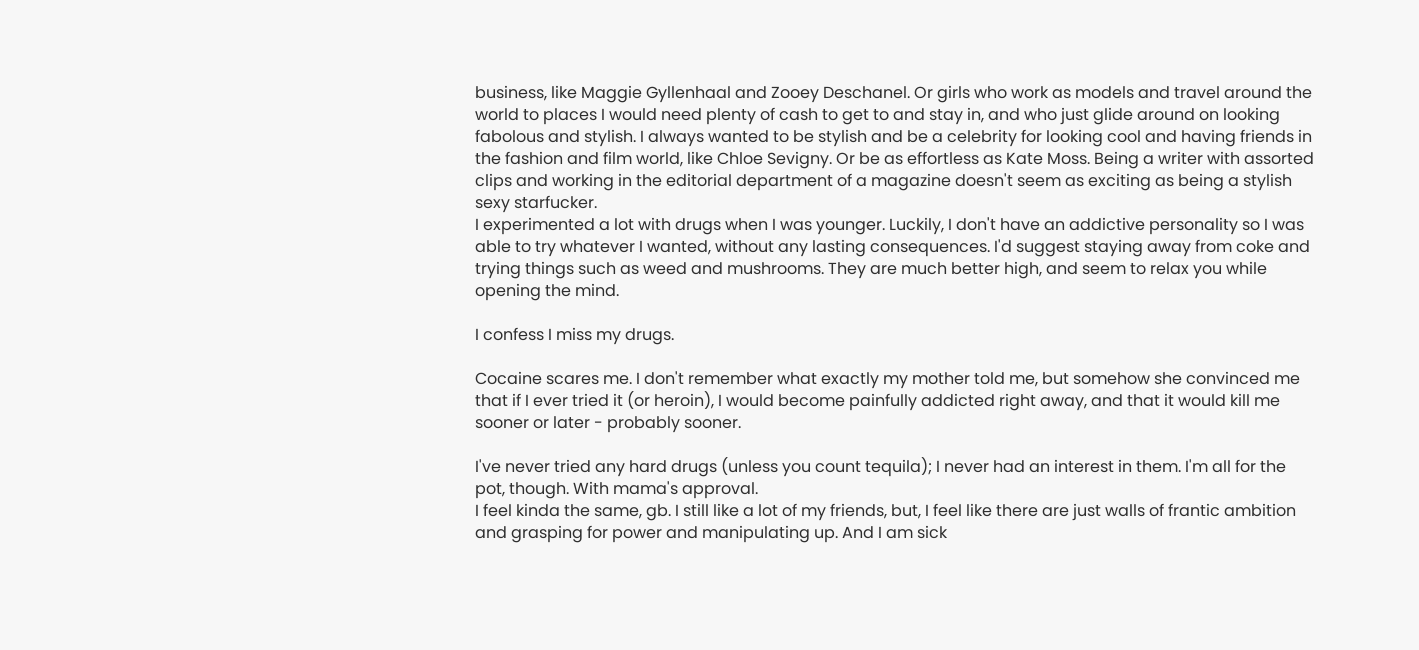business, like Maggie Gyllenhaal and Zooey Deschanel. Or girls who work as models and travel around the world to places I would need plenty of cash to get to and stay in, and who just glide around on looking fabolous and stylish. I always wanted to be stylish and be a celebrity for looking cool and having friends in the fashion and film world, like Chloe Sevigny. Or be as effortless as Kate Moss. Being a writer with assorted clips and working in the editorial department of a magazine doesn't seem as exciting as being a stylish sexy starfucker.
I experimented a lot with drugs when I was younger. Luckily, I don't have an addictive personality so I was able to try whatever I wanted, without any lasting consequences. I'd suggest staying away from coke and trying things such as weed and mushrooms. They are much better high, and seem to relax you while opening the mind.

I confess I miss my drugs.

Cocaine scares me. I don't remember what exactly my mother told me, but somehow she convinced me that if I ever tried it (or heroin), I would become painfully addicted right away, and that it would kill me sooner or later - probably sooner.

I've never tried any hard drugs (unless you count tequila); I never had an interest in them. I'm all for the pot, though. With mama's approval.
I feel kinda the same, gb. I still like a lot of my friends, but, I feel like there are just walls of frantic ambition and grasping for power and manipulating up. And I am sick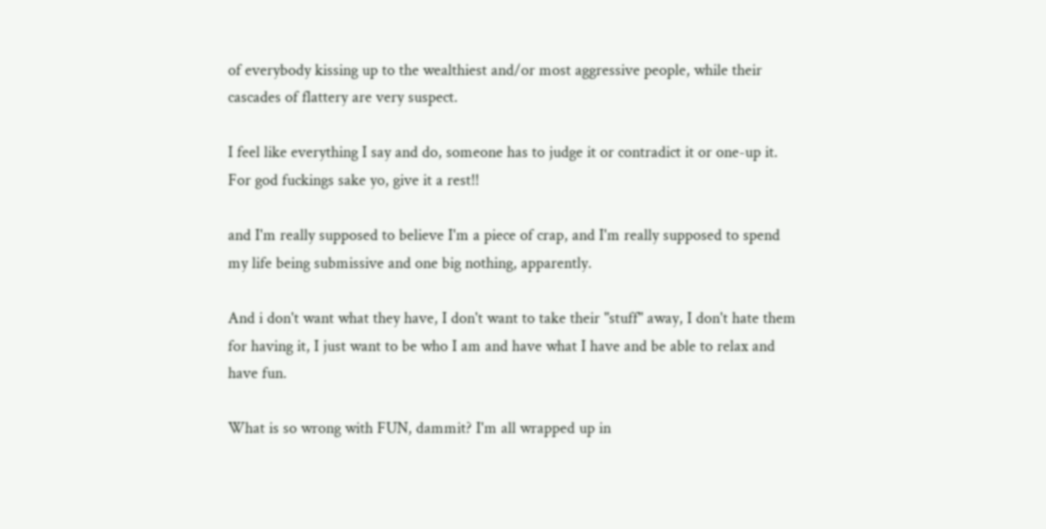of everybody kissing up to the wealthiest and/or most aggressive people, while their cascades of flattery are very suspect.

I feel like everything I say and do, someone has to judge it or contradict it or one-up it. For god fuckings sake yo, give it a rest!!

and I'm really supposed to believe I'm a piece of crap, and I'm really supposed to spend my life being submissive and one big nothing, apparently.

And i don't want what they have, I don't want to take their "stuff" away, I don't hate them for having it, I just want to be who I am and have what I have and be able to relax and have fun.

What is so wrong with FUN, dammit? I'm all wrapped up in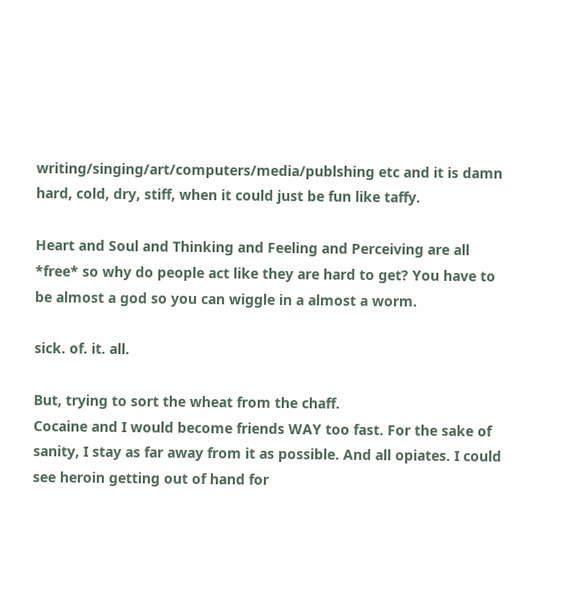writing/singing/art/computers/media/publshing etc and it is damn hard, cold, dry, stiff, when it could just be fun like taffy.

Heart and Soul and Thinking and Feeling and Perceiving are all *free* so why do people act like they are hard to get? You have to be almost a god so you can wiggle in a almost a worm.

sick. of. it. all.

But, trying to sort the wheat from the chaff.
Cocaine and I would become friends WAY too fast. For the sake of sanity, I stay as far away from it as possible. And all opiates. I could see heroin getting out of hand for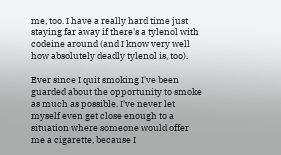me, too. I have a really hard time just staying far away if there's a tylenol with codeine around (and I know very well how absolutely deadly tylenol is, too).

Ever since I quit smoking I've been guarded about the opportunity to smoke as much as possible. I've never let myself even get close enough to a situation where someone would offer me a cigarette, because I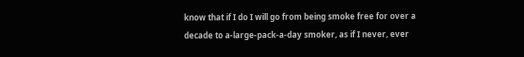know that if I do I will go from being smoke free for over a decade to a-large-pack-a-day smoker, as if I never, ever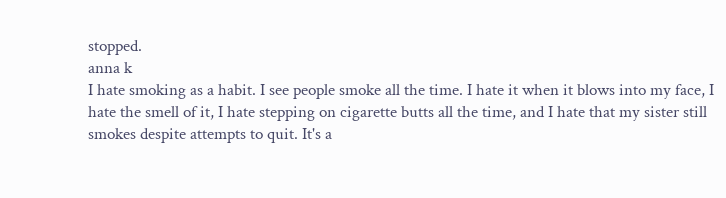stopped.
anna k
I hate smoking as a habit. I see people smoke all the time. I hate it when it blows into my face, I hate the smell of it, I hate stepping on cigarette butts all the time, and I hate that my sister still smokes despite attempts to quit. It's a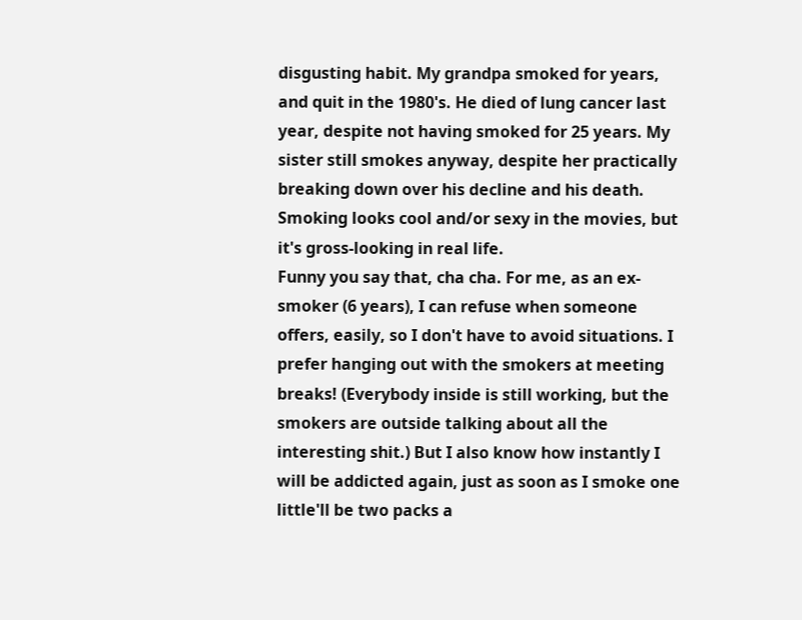disgusting habit. My grandpa smoked for years, and quit in the 1980's. He died of lung cancer last year, despite not having smoked for 25 years. My sister still smokes anyway, despite her practically breaking down over his decline and his death. Smoking looks cool and/or sexy in the movies, but it's gross-looking in real life.
Funny you say that, cha cha. For me, as an ex-smoker (6 years), I can refuse when someone offers, easily, so I don't have to avoid situations. I prefer hanging out with the smokers at meeting breaks! (Everybody inside is still working, but the smokers are outside talking about all the interesting shit.) But I also know how instantly I will be addicted again, just as soon as I smoke one little'll be two packs a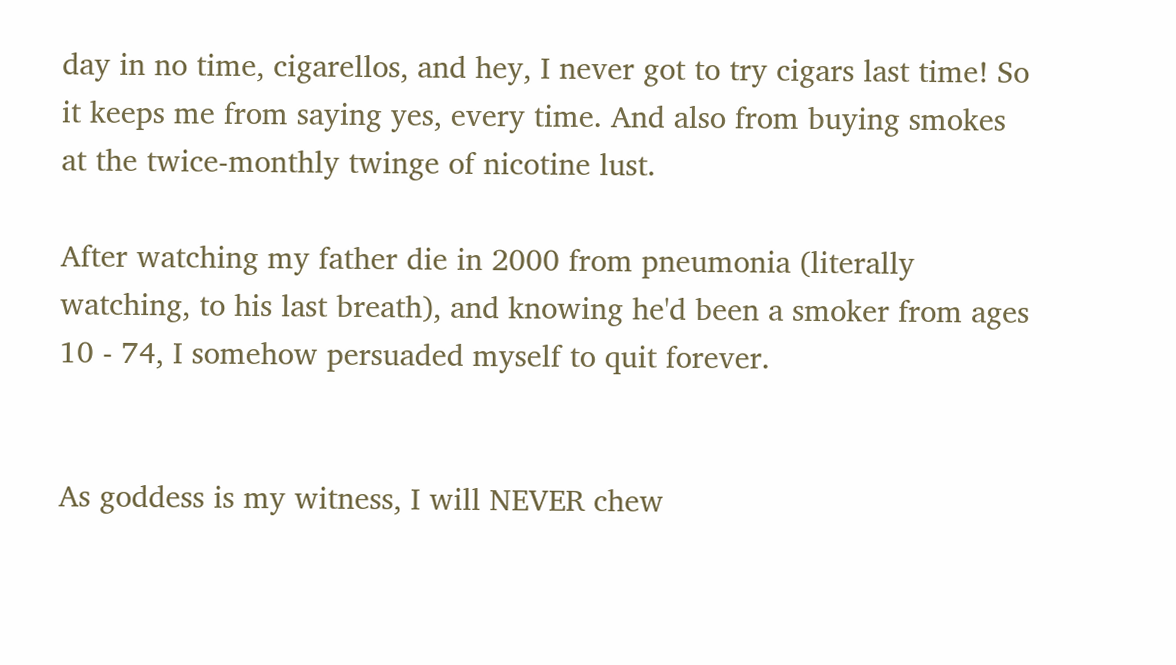day in no time, cigarellos, and hey, I never got to try cigars last time! So it keeps me from saying yes, every time. And also from buying smokes at the twice-monthly twinge of nicotine lust.

After watching my father die in 2000 from pneumonia (literally watching, to his last breath), and knowing he'd been a smoker from ages 10 - 74, I somehow persuaded myself to quit forever.


As goddess is my witness, I will NEVER chew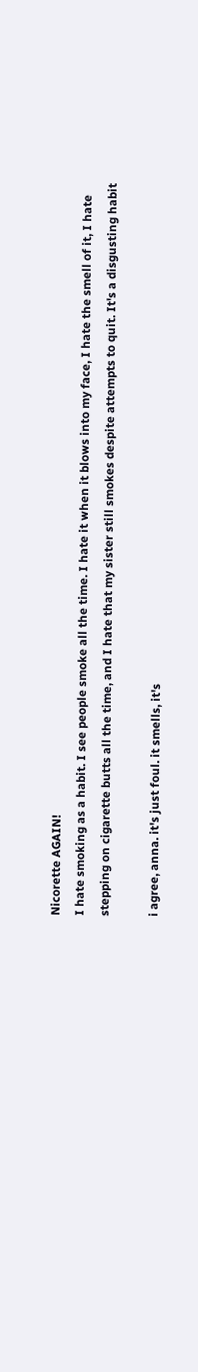Nicorette AGAIN!
I hate smoking as a habit. I see people smoke all the time. I hate it when it blows into my face, I hate the smell of it, I hate stepping on cigarette butts all the time, and I hate that my sister still smokes despite attempts to quit. It's a disgusting habit

i agree, anna. it's just foul. it smells, it's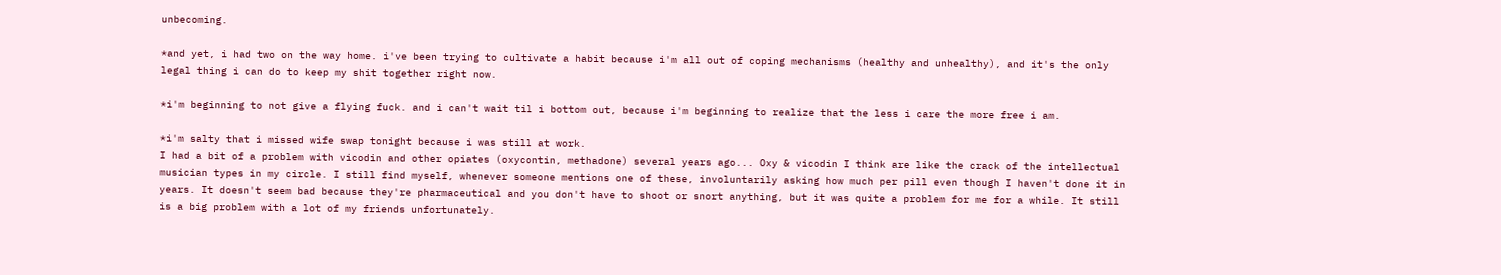unbecoming.

*and yet, i had two on the way home. i've been trying to cultivate a habit because i'm all out of coping mechanisms (healthy and unhealthy), and it's the only legal thing i can do to keep my shit together right now.

*i'm beginning to not give a flying fuck. and i can't wait til i bottom out, because i'm beginning to realize that the less i care the more free i am.

*i'm salty that i missed wife swap tonight because i was still at work.
I had a bit of a problem with vicodin and other opiates (oxycontin, methadone) several years ago... Oxy & vicodin I think are like the crack of the intellectual musician types in my circle. I still find myself, whenever someone mentions one of these, involuntarily asking how much per pill even though I haven't done it in years. It doesn't seem bad because they're pharmaceutical and you don't have to shoot or snort anything, but it was quite a problem for me for a while. It still is a big problem with a lot of my friends unfortunately.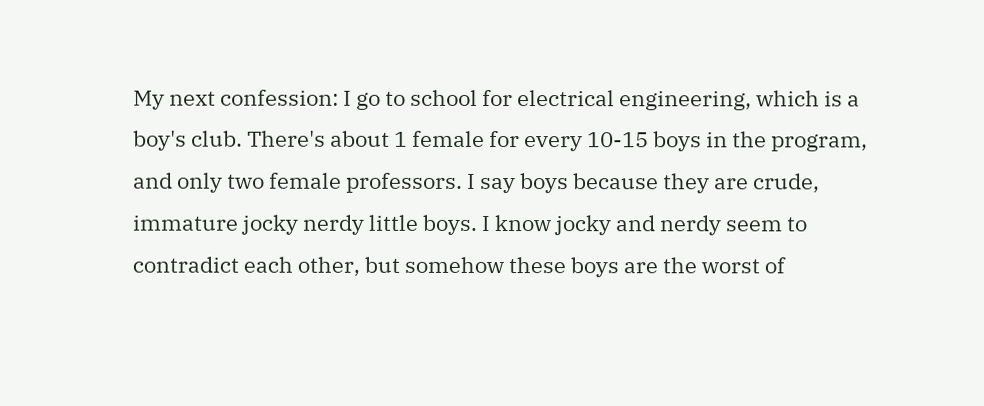My next confession: I go to school for electrical engineering, which is a boy's club. There's about 1 female for every 10-15 boys in the program, and only two female professors. I say boys because they are crude, immature jocky nerdy little boys. I know jocky and nerdy seem to contradict each other, but somehow these boys are the worst of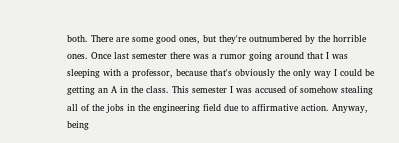both. There are some good ones, but they're outnumbered by the horrible ones. Once last semester there was a rumor going around that I was sleeping with a professor, because that's obviously the only way I could be getting an A in the class. This semester I was accused of somehow stealing all of the jobs in the engineering field due to affirmative action. Anyway, being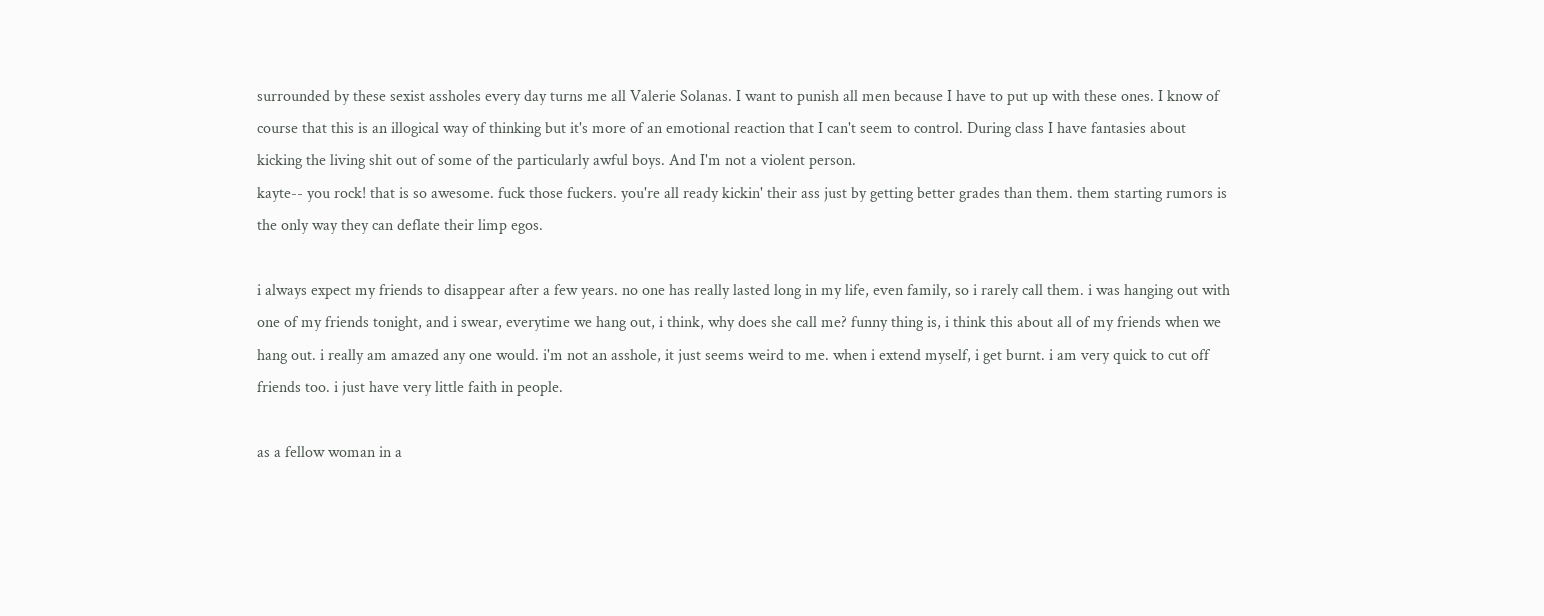surrounded by these sexist assholes every day turns me all Valerie Solanas. I want to punish all men because I have to put up with these ones. I know of course that this is an illogical way of thinking but it's more of an emotional reaction that I can't seem to control. During class I have fantasies about kicking the living shit out of some of the particularly awful boys. And I'm not a violent person.
kayte-- you rock! that is so awesome. fuck those fuckers. you're all ready kickin' their ass just by getting better grades than them. them starting rumors is the only way they can deflate their limp egos.

i always expect my friends to disappear after a few years. no one has really lasted long in my life, even family, so i rarely call them. i was hanging out with one of my friends tonight, and i swear, everytime we hang out, i think, why does she call me? funny thing is, i think this about all of my friends when we hang out. i really am amazed any one would. i'm not an asshole, it just seems weird to me. when i extend myself, i get burnt. i am very quick to cut off friends too. i just have very little faith in people.

as a fellow woman in a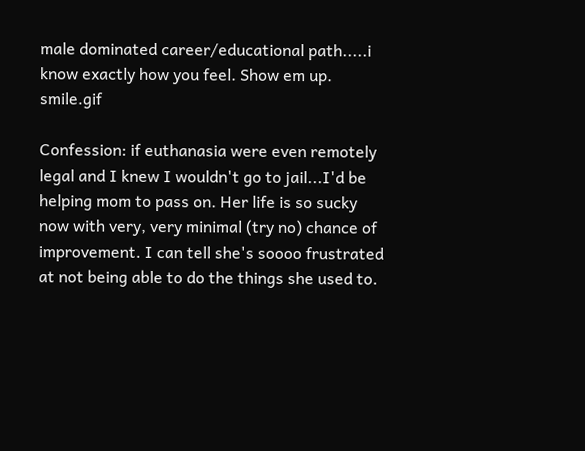male dominated career/educational path.....i know exactly how you feel. Show em up. smile.gif

Confession: if euthanasia were even remotely legal and I knew I wouldn't go to jail...I'd be helping mom to pass on. Her life is so sucky now with very, very minimal (try no) chance of improvement. I can tell she's soooo frustrated at not being able to do the things she used to.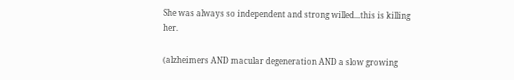She was always so independent and strong willed...this is killing her.

(alzheimers AND macular degeneration AND a slow growing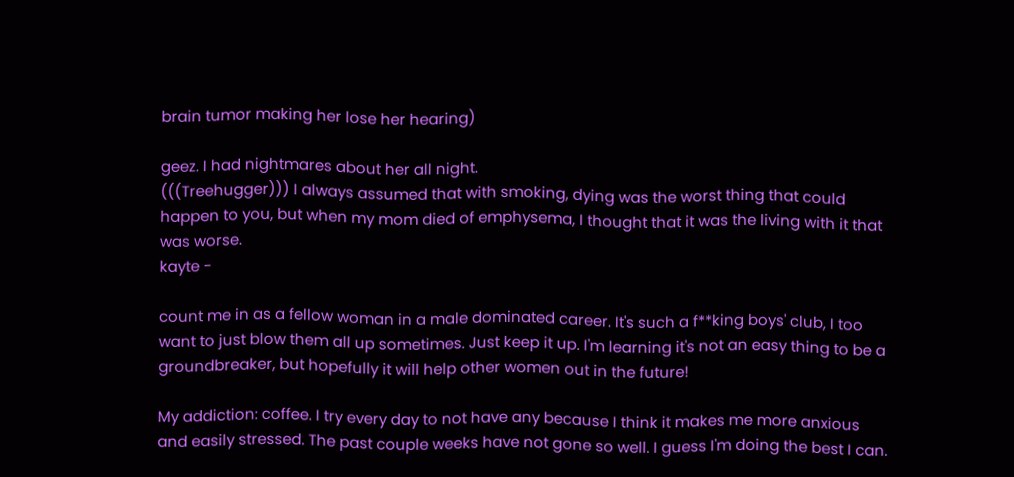brain tumor making her lose her hearing)

geez. I had nightmares about her all night.
(((Treehugger))) I always assumed that with smoking, dying was the worst thing that could happen to you, but when my mom died of emphysema, I thought that it was the living with it that was worse.
kayte -

count me in as a fellow woman in a male dominated career. It's such a f**king boys' club, I too want to just blow them all up sometimes. Just keep it up. I'm learning it's not an easy thing to be a groundbreaker, but hopefully it will help other women out in the future!

My addiction: coffee. I try every day to not have any because I think it makes me more anxious and easily stressed. The past couple weeks have not gone so well. I guess I'm doing the best I can.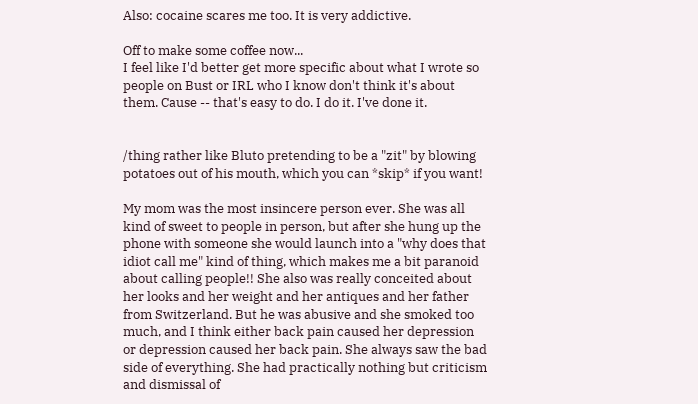Also: cocaine scares me too. It is very addictive.

Off to make some coffee now...
I feel like I'd better get more specific about what I wrote so people on Bust or IRL who I know don't think it's about them. Cause -- that's easy to do. I do it. I've done it.


/thing rather like Bluto pretending to be a "zit" by blowing potatoes out of his mouth, which you can *skip* if you want!

My mom was the most insincere person ever. She was all kind of sweet to people in person, but after she hung up the phone with someone she would launch into a "why does that idiot call me" kind of thing, which makes me a bit paranoid about calling people!! She also was really conceited about her looks and her weight and her antiques and her father from Switzerland. But he was abusive and she smoked too much, and I think either back pain caused her depression or depression caused her back pain. She always saw the bad side of everything. She had practically nothing but criticism and dismissal of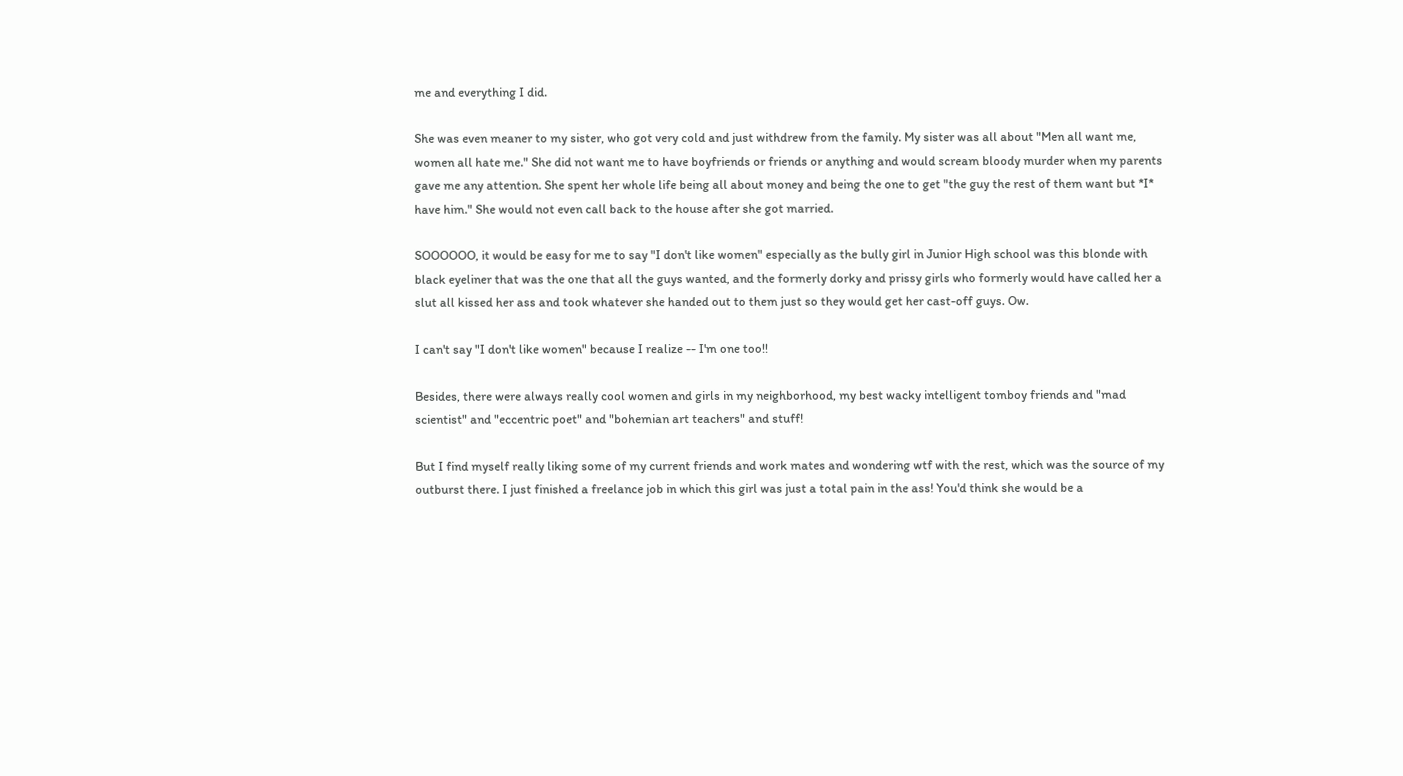me and everything I did.

She was even meaner to my sister, who got very cold and just withdrew from the family. My sister was all about "Men all want me, women all hate me." She did not want me to have boyfriends or friends or anything and would scream bloody murder when my parents gave me any attention. She spent her whole life being all about money and being the one to get "the guy the rest of them want but *I* have him." She would not even call back to the house after she got married.

SOOOOOO, it would be easy for me to say "I don't like women" especially as the bully girl in Junior High school was this blonde with black eyeliner that was the one that all the guys wanted, and the formerly dorky and prissy girls who formerly would have called her a slut all kissed her ass and took whatever she handed out to them just so they would get her cast-off guys. Ow.

I can't say "I don't like women" because I realize -- I'm one too!!

Besides, there were always really cool women and girls in my neighborhood, my best wacky intelligent tomboy friends and "mad scientist" and "eccentric poet" and "bohemian art teachers" and stuff!

But I find myself really liking some of my current friends and work mates and wondering wtf with the rest, which was the source of my outburst there. I just finished a freelance job in which this girl was just a total pain in the ass! You'd think she would be a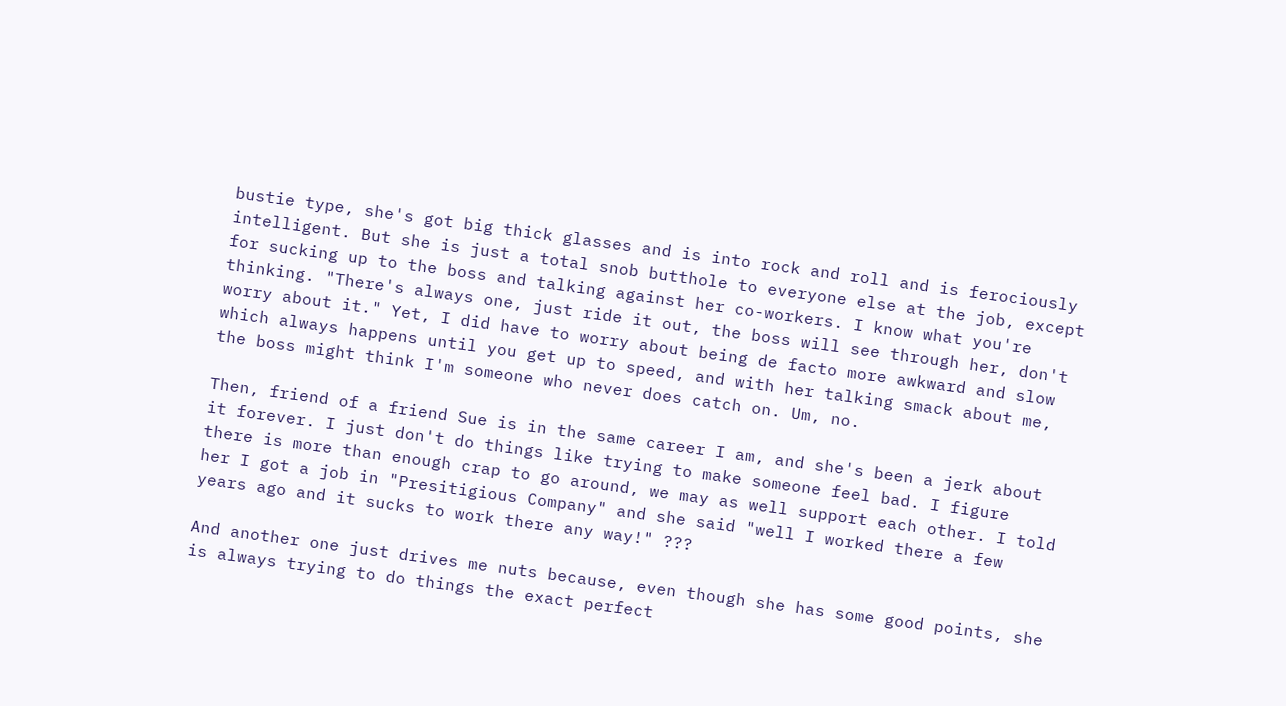bustie type, she's got big thick glasses and is into rock and roll and is ferociously intelligent. But she is just a total snob butthole to everyone else at the job, except for sucking up to the boss and talking against her co-workers. I know what you're thinking. "There's always one, just ride it out, the boss will see through her, don't worry about it." Yet, I did have to worry about being de facto more awkward and slow which always happens until you get up to speed, and with her talking smack about me, the boss might think I'm someone who never does catch on. Um, no.

Then, friend of a friend Sue is in the same career I am, and she's been a jerk about it forever. I just don't do things like trying to make someone feel bad. I figure there is more than enough crap to go around, we may as well support each other. I told her I got a job in "Presitigious Company" and she said "well I worked there a few years ago and it sucks to work there any way!" ???

And another one just drives me nuts because, even though she has some good points, she is always trying to do things the exact perfect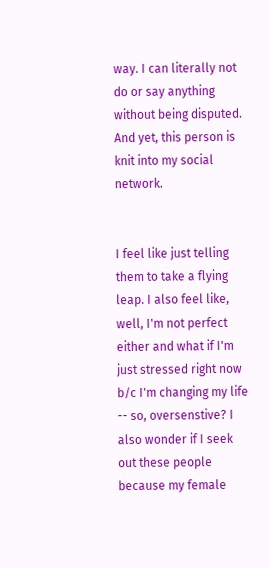way. I can literally not do or say anything without being disputed. And yet, this person is knit into my social network.


I feel like just telling them to take a flying leap. I also feel like, well, I'm not perfect either and what if I'm just stressed right now b/c I'm changing my life -- so, oversenstive? I also wonder if I seek out these people because my female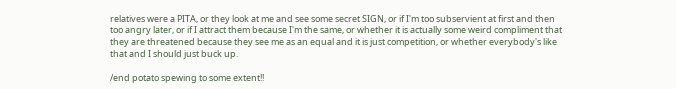relatives were a PITA, or they look at me and see some secret SIGN, or if I'm too subservient at first and then too angry later, or if I attract them because I'm the same, or whether it is actually some weird compliment that they are threatened because they see me as an equal and it is just competition, or whether everybody's like that and I should just buck up.

/end potato spewing to some extent!!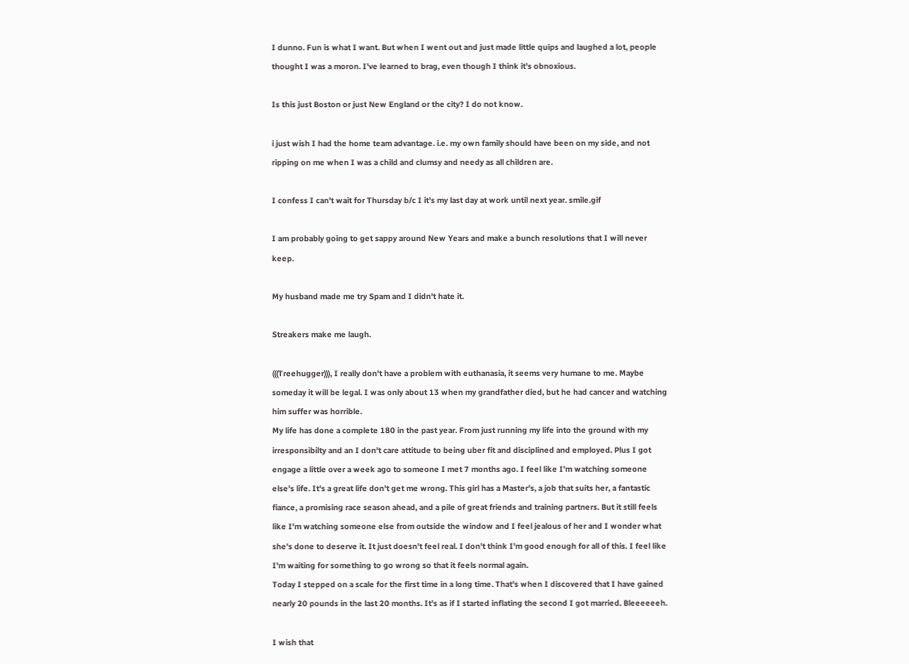I dunno. Fun is what I want. But when I went out and just made little quips and laughed a lot, people thought I was a moron. I've learned to brag, even though I think it's obnoxious.

Is this just Boston or just New England or the city? I do not know.

i just wish I had the home team advantage. i.e. my own family should have been on my side, and not ripping on me when I was a child and clumsy and needy as all children are.

I confess I can't wait for Thursday b/c I it's my last day at work until next year. smile.gif

I am probably going to get sappy around New Years and make a bunch resolutions that I will never keep.

My husband made me try Spam and I didn't hate it.

Streakers make me laugh.

(((Treehugger))), I really don't have a problem with euthanasia, it seems very humane to me. Maybe someday it will be legal. I was only about 13 when my grandfather died, but he had cancer and watching him suffer was horrible.
My life has done a complete 180 in the past year. From just running my life into the ground with my irresponsibilty and an I don't care attitude to being uber fit and disciplined and employed. Plus I got engage a little over a week ago to someone I met 7 months ago. I feel like I'm watching someone else's life. It's a great life don't get me wrong. This girl has a Master's, a job that suits her, a fantastic fiance, a promising race season ahead, and a pile of great friends and training partners. But it still feels like I'm watching someone else from outside the window and I feel jealous of her and I wonder what she's done to deserve it. It just doesn't feel real. I don't think I'm good enough for all of this. I feel like I'm waiting for something to go wrong so that it feels normal again.
Today I stepped on a scale for the first time in a long time. That's when I discovered that I have gained nearly 20 pounds in the last 20 months. It's as if I started inflating the second I got married. Bleeeeeeh.

I wish that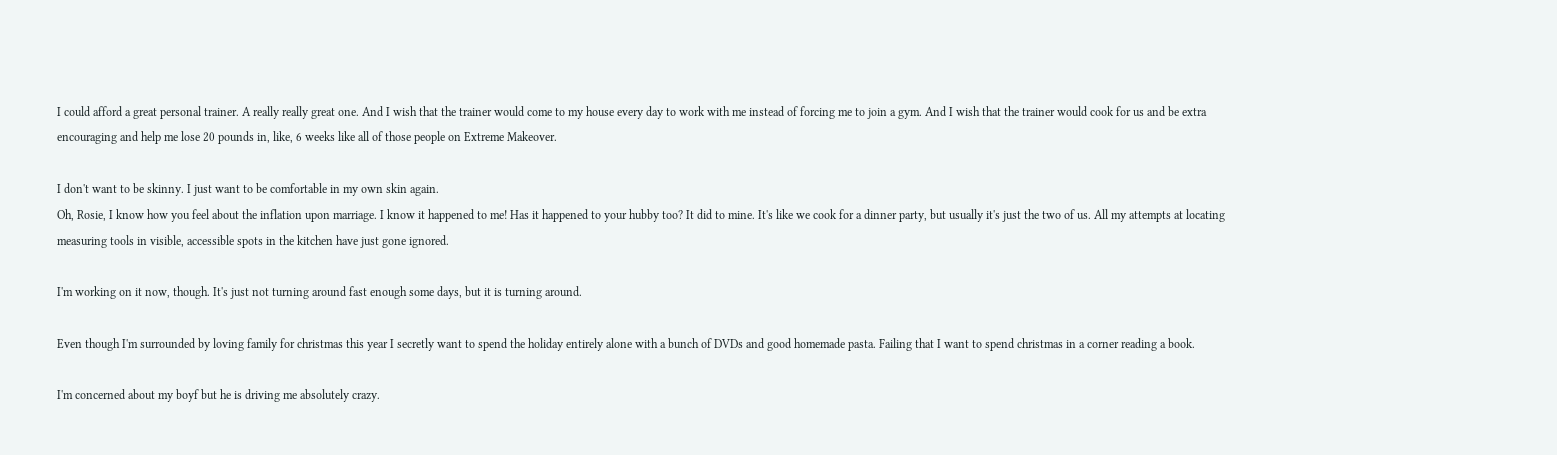I could afford a great personal trainer. A really really great one. And I wish that the trainer would come to my house every day to work with me instead of forcing me to join a gym. And I wish that the trainer would cook for us and be extra encouraging and help me lose 20 pounds in, like, 6 weeks like all of those people on Extreme Makeover.

I don't want to be skinny. I just want to be comfortable in my own skin again.
Oh, Rosie, I know how you feel about the inflation upon marriage. I know it happened to me! Has it happened to your hubby too? It did to mine. It's like we cook for a dinner party, but usually it's just the two of us. All my attempts at locating measuring tools in visible, accessible spots in the kitchen have just gone ignored.

I'm working on it now, though. It's just not turning around fast enough some days, but it is turning around.

Even though I'm surrounded by loving family for christmas this year I secretly want to spend the holiday entirely alone with a bunch of DVDs and good homemade pasta. Failing that I want to spend christmas in a corner reading a book.

I'm concerned about my boyf but he is driving me absolutely crazy.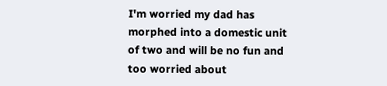I'm worried my dad has morphed into a domestic unit of two and will be no fun and too worried about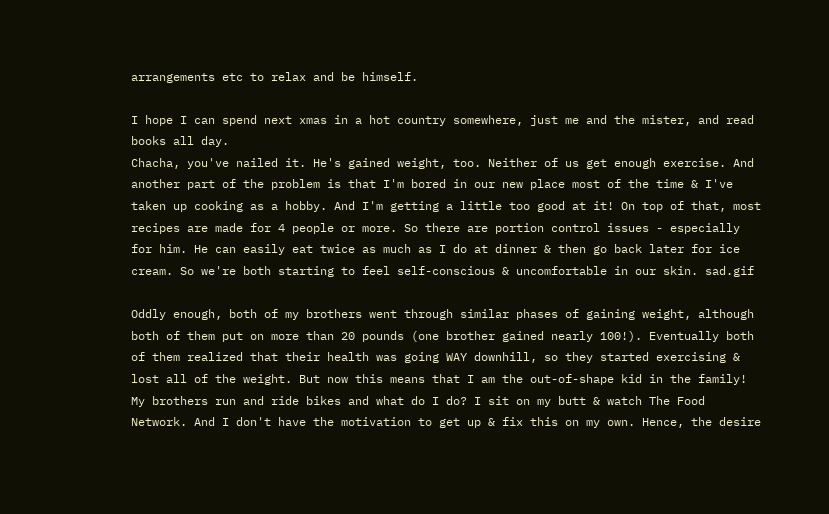arrangements etc to relax and be himself.

I hope I can spend next xmas in a hot country somewhere, just me and the mister, and read books all day.
Chacha, you've nailed it. He's gained weight, too. Neither of us get enough exercise. And another part of the problem is that I'm bored in our new place most of the time & I've taken up cooking as a hobby. And I'm getting a little too good at it! On top of that, most recipes are made for 4 people or more. So there are portion control issues - especially for him. He can easily eat twice as much as I do at dinner & then go back later for ice cream. So we're both starting to feel self-conscious & uncomfortable in our skin. sad.gif

Oddly enough, both of my brothers went through similar phases of gaining weight, although both of them put on more than 20 pounds (one brother gained nearly 100!). Eventually both of them realized that their health was going WAY downhill, so they started exercising & lost all of the weight. But now this means that I am the out-of-shape kid in the family! My brothers run and ride bikes and what do I do? I sit on my butt & watch The Food Network. And I don't have the motivation to get up & fix this on my own. Hence, the desire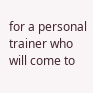for a personal trainer who will come to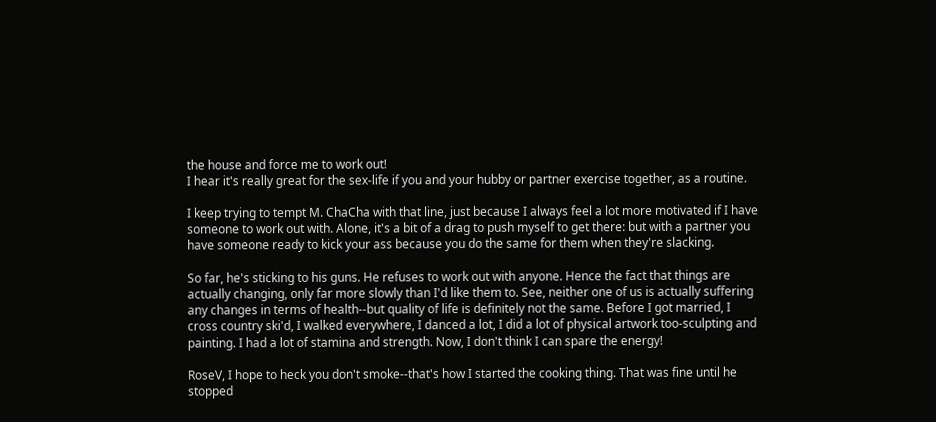the house and force me to work out!
I hear it's really great for the sex-life if you and your hubby or partner exercise together, as a routine.

I keep trying to tempt M. ChaCha with that line, just because I always feel a lot more motivated if I have someone to work out with. Alone, it's a bit of a drag to push myself to get there: but with a partner you have someone ready to kick your ass because you do the same for them when they're slacking.

So far, he's sticking to his guns. He refuses to work out with anyone. Hence the fact that things are actually changing, only far more slowly than I'd like them to. See, neither one of us is actually suffering any changes in terms of health--but quality of life is definitely not the same. Before I got married, I cross country ski'd, I walked everywhere, I danced a lot, I did a lot of physical artwork too-sculpting and painting. I had a lot of stamina and strength. Now, I don't think I can spare the energy!

RoseV, I hope to heck you don't smoke--that's how I started the cooking thing. That was fine until he stopped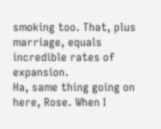smoking too. That, plus marriage, equals incredible rates of expansion.
Ha, same thing going on here, Rose. When I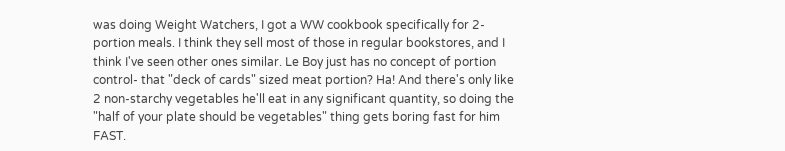was doing Weight Watchers, I got a WW cookbook specifically for 2-portion meals. I think they sell most of those in regular bookstores, and I think I've seen other ones similar. Le Boy just has no concept of portion control- that "deck of cards" sized meat portion? Ha! And there's only like 2 non-starchy vegetables he'll eat in any significant quantity, so doing the "half of your plate should be vegetables" thing gets boring fast for him FAST.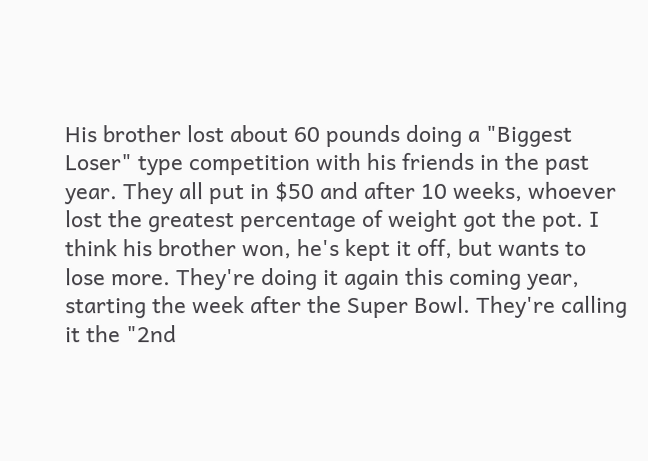His brother lost about 60 pounds doing a "Biggest Loser" type competition with his friends in the past year. They all put in $50 and after 10 weeks, whoever lost the greatest percentage of weight got the pot. I think his brother won, he's kept it off, but wants to lose more. They're doing it again this coming year, starting the week after the Super Bowl. They're calling it the "2nd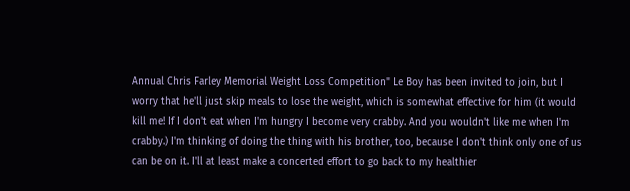Annual Chris Farley Memorial Weight Loss Competition" Le Boy has been invited to join, but I worry that he'll just skip meals to lose the weight, which is somewhat effective for him (it would kill me! If I don't eat when I'm hungry I become very crabby. And you wouldn't like me when I'm crabby.) I'm thinking of doing the thing with his brother, too, because I don't think only one of us can be on it. I'll at least make a concerted effort to go back to my healthier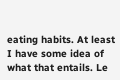eating habits. At least I have some idea of what that entails. Le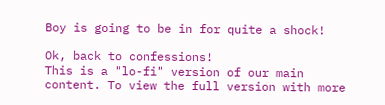Boy is going to be in for quite a shock!

Ok, back to confessions!
This is a "lo-fi" version of our main content. To view the full version with more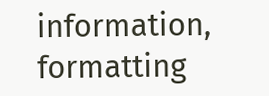information, formatting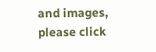and images, please click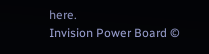here.
Invision Power Board ©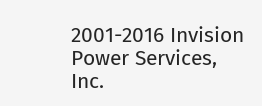2001-2016 Invision Power Services, Inc.